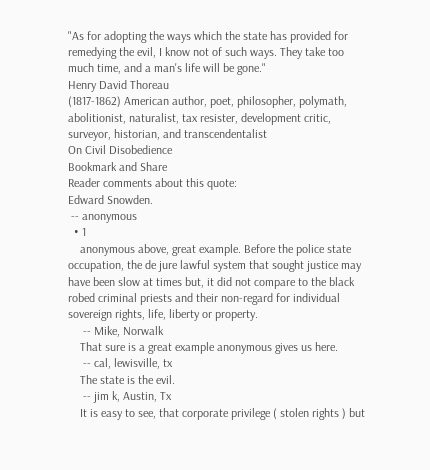"As for adopting the ways which the state has provided for remedying the evil, I know not of such ways. They take too much time, and a man's life will be gone."
Henry David Thoreau
(1817-1862) American author, poet, philosopher, polymath, abolitionist, naturalist, tax resister, development critic, surveyor, historian, and transcendentalist
On Civil Disobedience
Bookmark and Share
Reader comments about this quote:
Edward Snowden.
 -- anonymous
  • 1
    anonymous above, great example. Before the police state occupation, the de jure lawful system that sought justice may have been slow at times but, it did not compare to the black robed criminal priests and their non-regard for individual sovereign rights, life, liberty or property.
     -- Mike, Norwalk
    That sure is a great example anonymous gives us here.
     -- cal, lewisville, tx
    The state is the evil.
     -- jim k, Austin, Tx
    It is easy to see, that corporate privilege ( stolen rights ) but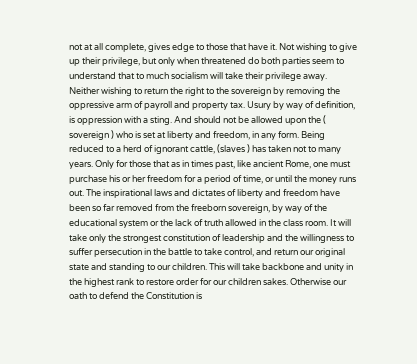not at all complete, gives edge to those that have it. Not wishing to give up their privilege, but only when threatened do both parties seem to understand that to much socialism will take their privilege away. Neither wishing to return the right to the sovereign by removing the oppressive arm of payroll and property tax. Usury by way of definition, is oppression with a sting. And should not be allowed upon the ( sovereign ) who is set at liberty and freedom, in any form. Being reduced to a herd of ignorant cattle, (slaves ) has taken not to many years. Only for those that as in times past, like ancient Rome, one must purchase his or her freedom for a period of time, or until the money runs out. The inspirational laws and dictates of liberty and freedom have been so far removed from the freeborn sovereign, by way of the educational system or the lack of truth allowed in the class room. It will take only the strongest constitution of leadership and the willingness to suffer persecution in the battle to take control, and return our original state and standing to our children. This will take backbone and unity in the highest rank to restore order for our children sakes. Otherwise our oath to defend the Constitution is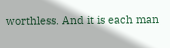worthless. And it is each man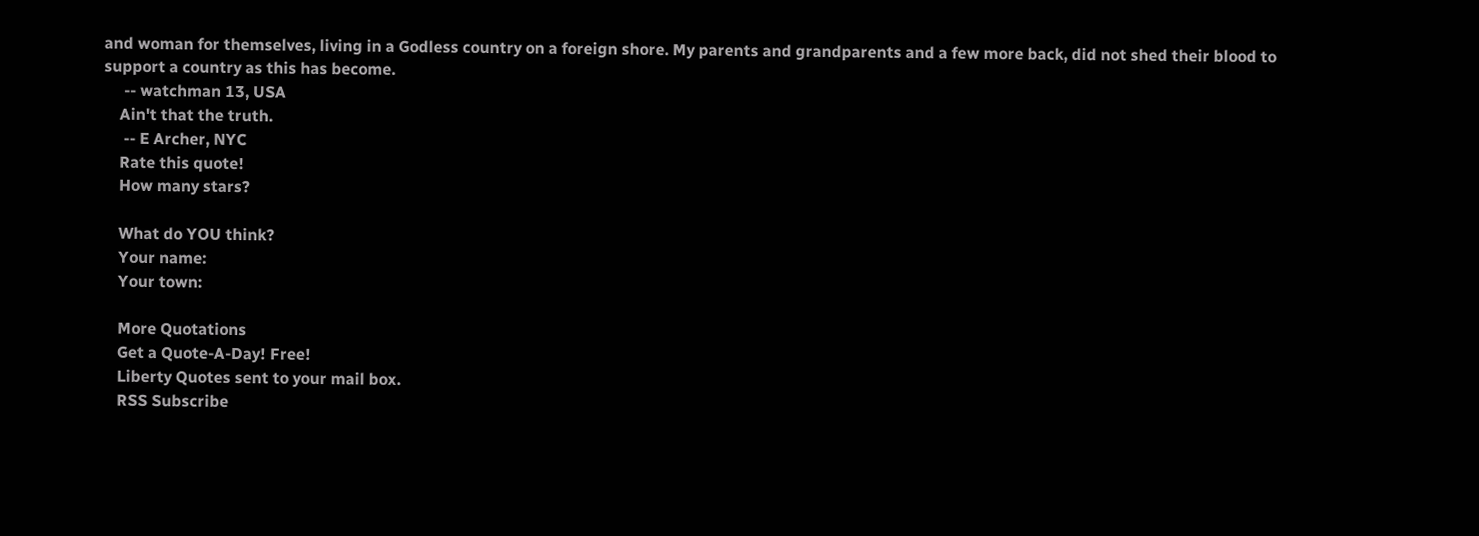and woman for themselves, living in a Godless country on a foreign shore. My parents and grandparents and a few more back, did not shed their blood to support a country as this has become.
     -- watchman 13, USA
    Ain't that the truth.
     -- E Archer, NYC
    Rate this quote!
    How many stars?

    What do YOU think?
    Your name:
    Your town:

    More Quotations
    Get a Quote-A-Day! Free!
    Liberty Quotes sent to your mail box.
    RSS Subscribe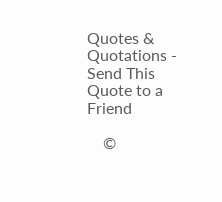Quotes & Quotations - Send This Quote to a Friend

    ©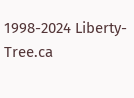1998-2024 Liberty-Tree.ca